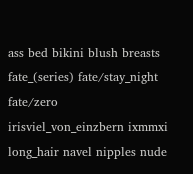ass bed bikini blush breasts fate_(series) fate/stay_night fate/zero irisviel_von_einzbern ixmmxi long_hair navel nipples nude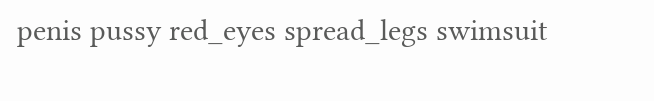penis pussy red_eyes spread_legs swimsuit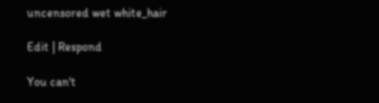uncensored wet white_hair

Edit | Respond

You can't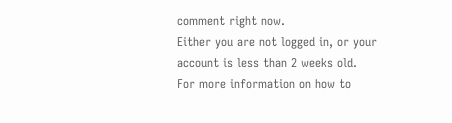comment right now.
Either you are not logged in, or your account is less than 2 weeks old.
For more information on how to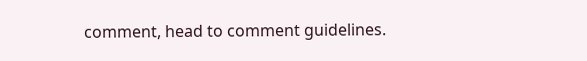comment, head to comment guidelines.